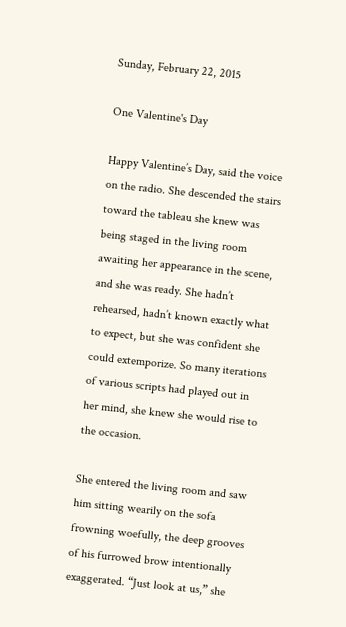Sunday, February 22, 2015

One Valentine's Day

Happy Valentine’s Day, said the voice on the radio. She descended the stairs toward the tableau she knew was being staged in the living room awaiting her appearance in the scene, and she was ready. She hadn’t rehearsed, hadn’t known exactly what to expect, but she was confident she could extemporize. So many iterations of various scripts had played out in her mind, she knew she would rise to the occasion.

She entered the living room and saw him sitting wearily on the sofa frowning woefully, the deep grooves of his furrowed brow intentionally exaggerated. “Just look at us,” she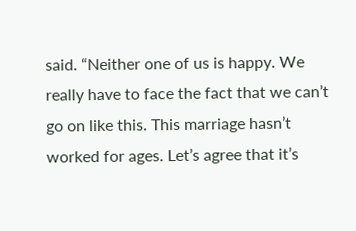said. “Neither one of us is happy. We really have to face the fact that we can’t go on like this. This marriage hasn’t worked for ages. Let’s agree that it’s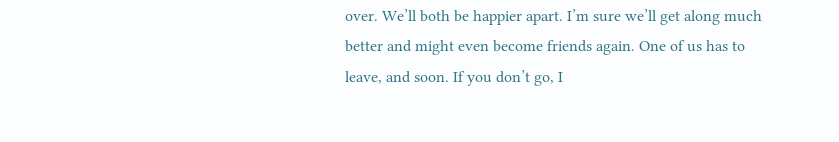over. We’ll both be happier apart. I’m sure we’ll get along much better and might even become friends again. One of us has to leave, and soon. If you don’t go, I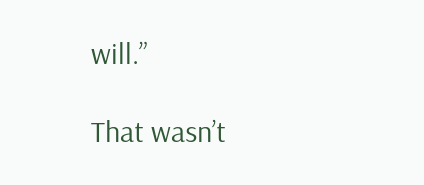will.”

That wasn’t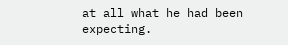at all what he had been expecting.